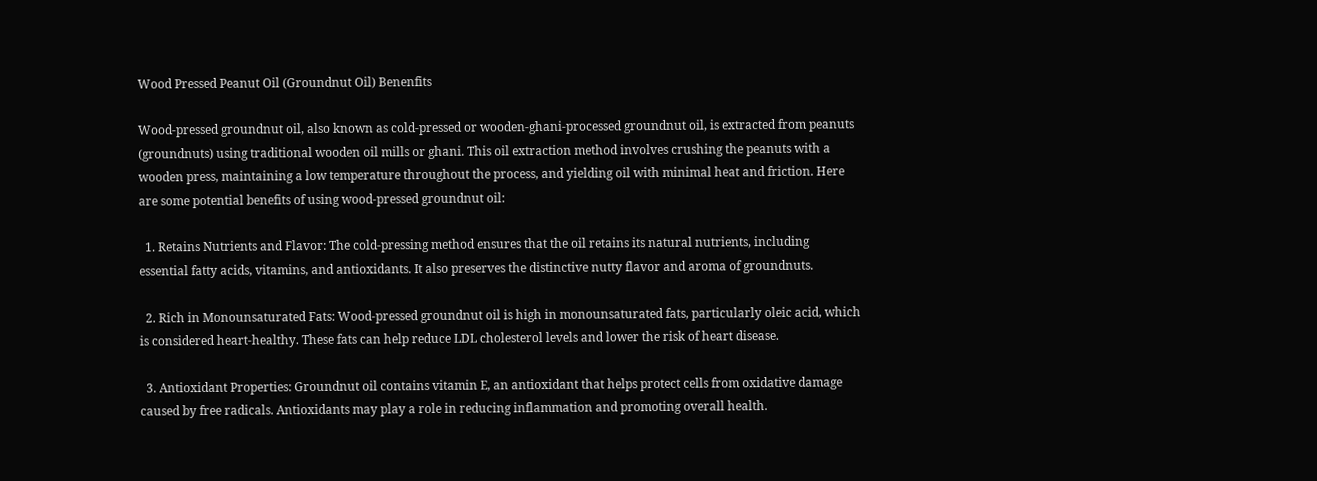Wood Pressed Peanut Oil (Groundnut Oil) Benenfits

Wood-pressed groundnut oil, also known as cold-pressed or wooden-ghani-processed groundnut oil, is extracted from peanuts (groundnuts) using traditional wooden oil mills or ghani. This oil extraction method involves crushing the peanuts with a wooden press, maintaining a low temperature throughout the process, and yielding oil with minimal heat and friction. Here are some potential benefits of using wood-pressed groundnut oil:

  1. Retains Nutrients and Flavor: The cold-pressing method ensures that the oil retains its natural nutrients, including essential fatty acids, vitamins, and antioxidants. It also preserves the distinctive nutty flavor and aroma of groundnuts.

  2. Rich in Monounsaturated Fats: Wood-pressed groundnut oil is high in monounsaturated fats, particularly oleic acid, which is considered heart-healthy. These fats can help reduce LDL cholesterol levels and lower the risk of heart disease.

  3. Antioxidant Properties: Groundnut oil contains vitamin E, an antioxidant that helps protect cells from oxidative damage caused by free radicals. Antioxidants may play a role in reducing inflammation and promoting overall health.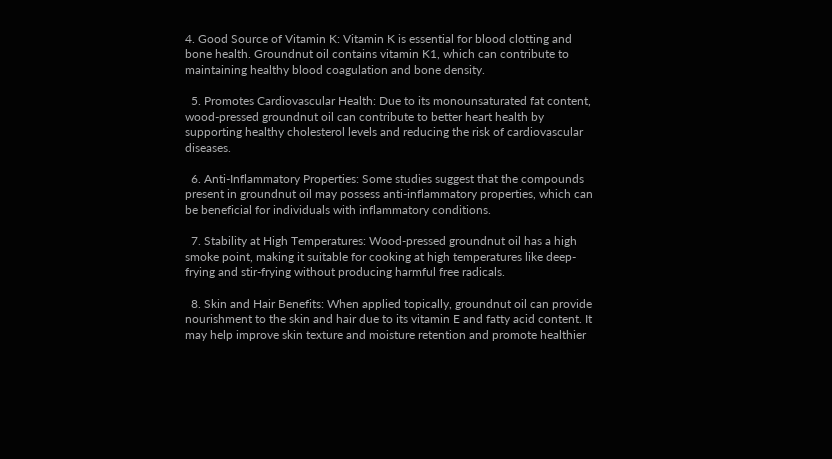4. Good Source of Vitamin K: Vitamin K is essential for blood clotting and bone health. Groundnut oil contains vitamin K1, which can contribute to maintaining healthy blood coagulation and bone density.

  5. Promotes Cardiovascular Health: Due to its monounsaturated fat content, wood-pressed groundnut oil can contribute to better heart health by supporting healthy cholesterol levels and reducing the risk of cardiovascular diseases.

  6. Anti-Inflammatory Properties: Some studies suggest that the compounds present in groundnut oil may possess anti-inflammatory properties, which can be beneficial for individuals with inflammatory conditions.

  7. Stability at High Temperatures: Wood-pressed groundnut oil has a high smoke point, making it suitable for cooking at high temperatures like deep-frying and stir-frying without producing harmful free radicals.

  8. Skin and Hair Benefits: When applied topically, groundnut oil can provide nourishment to the skin and hair due to its vitamin E and fatty acid content. It may help improve skin texture and moisture retention and promote healthier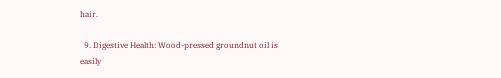hair.

  9. Digestive Health: Wood-pressed groundnut oil is easily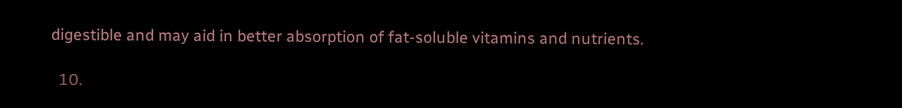digestible and may aid in better absorption of fat-soluble vitamins and nutrients.

  10.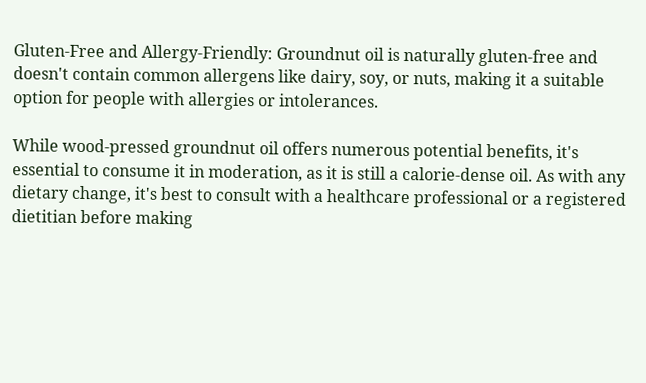Gluten-Free and Allergy-Friendly: Groundnut oil is naturally gluten-free and doesn't contain common allergens like dairy, soy, or nuts, making it a suitable option for people with allergies or intolerances.

While wood-pressed groundnut oil offers numerous potential benefits, it's essential to consume it in moderation, as it is still a calorie-dense oil. As with any dietary change, it's best to consult with a healthcare professional or a registered dietitian before making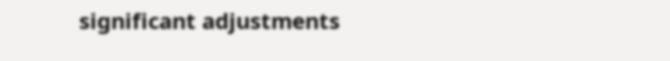significant adjustments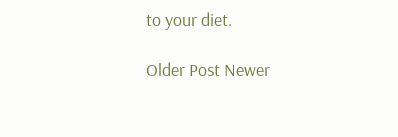to your diet.

Older Post Newer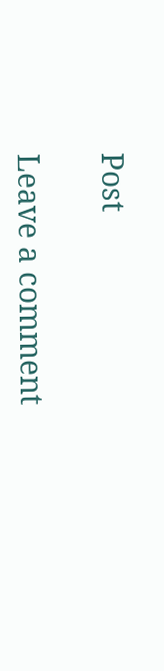Post

Leave a comment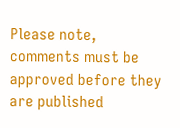Please note, comments must be approved before they are published